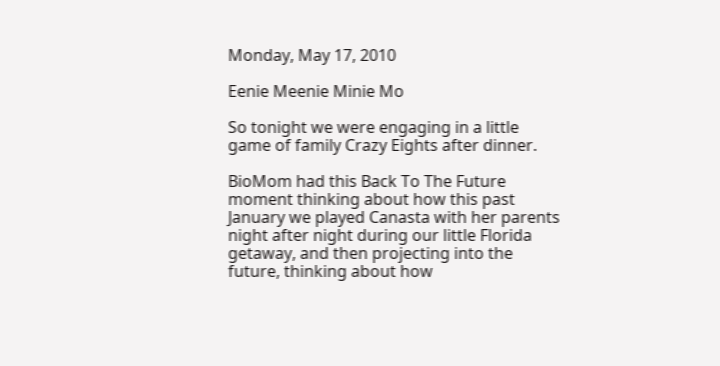Monday, May 17, 2010

Eenie Meenie Minie Mo

So tonight we were engaging in a little game of family Crazy Eights after dinner.

BioMom had this Back To The Future moment thinking about how this past January we played Canasta with her parents night after night during our little Florida getaway, and then projecting into the future, thinking about how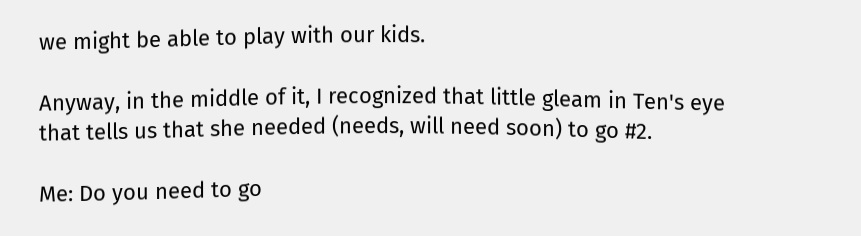we might be able to play with our kids.

Anyway, in the middle of it, I recognized that little gleam in Ten's eye that tells us that she needed (needs, will need soon) to go #2.

Me: Do you need to go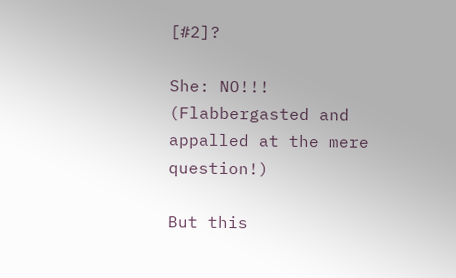[#2]?

She: NO!!! (Flabbergasted and appalled at the mere question!)

But this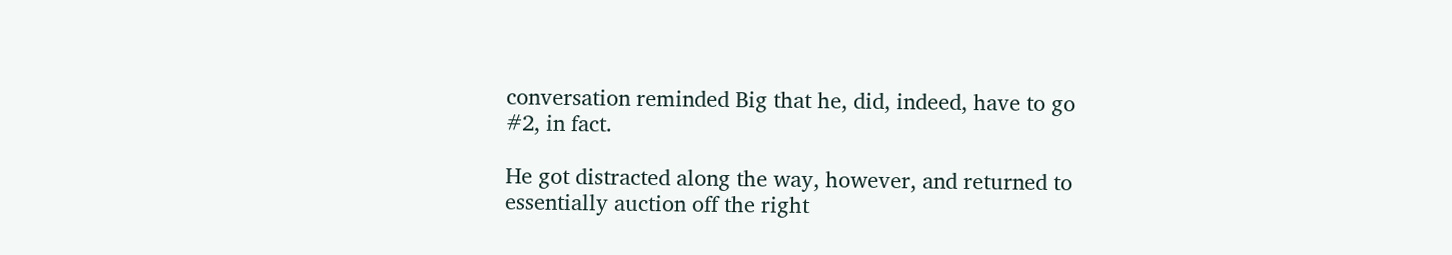conversation reminded Big that he, did, indeed, have to go #2, in fact.

He got distracted along the way, however, and returned to essentially auction off the right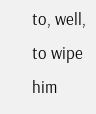to, well, to wipe him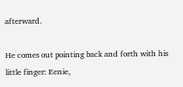afterward.

He comes out pointing back and forth with his little finger: Eenie,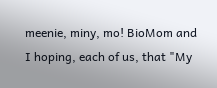meenie, miny, mo! BioMom and I hoping, each of us, that "My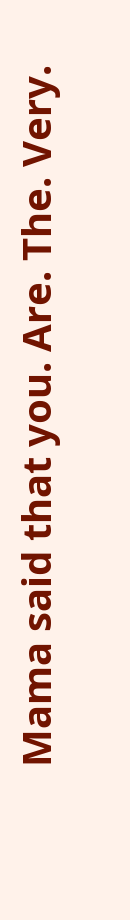Mama said that you. Are. The. Very.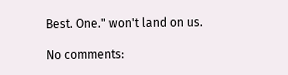Best. One." won't land on us.

No comments: